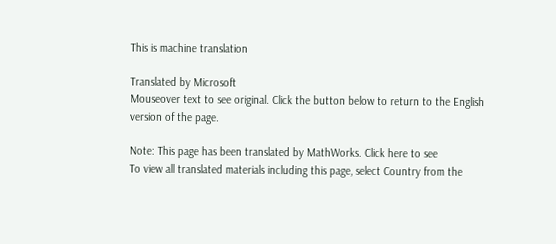This is machine translation

Translated by Microsoft
Mouseover text to see original. Click the button below to return to the English version of the page.

Note: This page has been translated by MathWorks. Click here to see
To view all translated materials including this page, select Country from the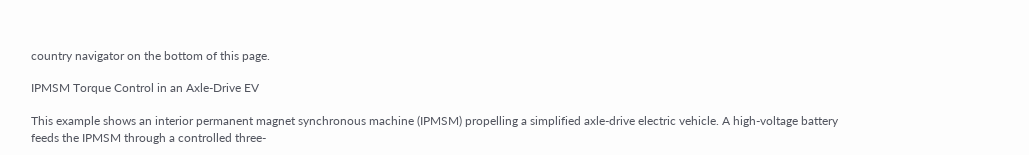country navigator on the bottom of this page.

IPMSM Torque Control in an Axle-Drive EV

This example shows an interior permanent magnet synchronous machine (IPMSM) propelling a simplified axle-drive electric vehicle. A high-voltage battery feeds the IPMSM through a controlled three-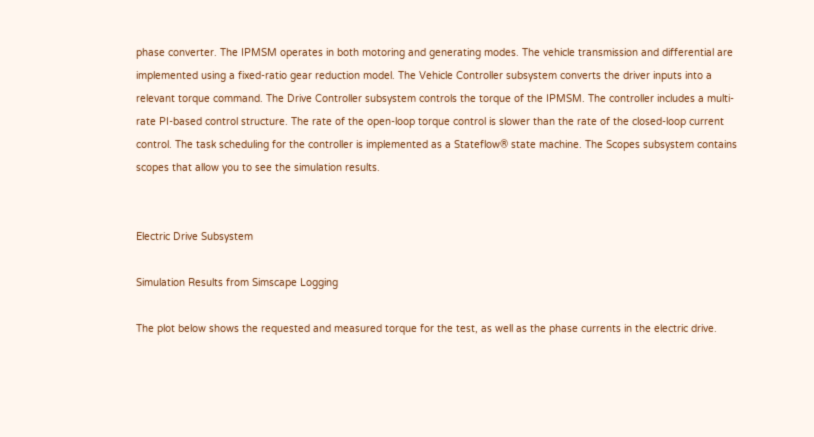phase converter. The IPMSM operates in both motoring and generating modes. The vehicle transmission and differential are implemented using a fixed-ratio gear reduction model. The Vehicle Controller subsystem converts the driver inputs into a relevant torque command. The Drive Controller subsystem controls the torque of the IPMSM. The controller includes a multi-rate PI-based control structure. The rate of the open-loop torque control is slower than the rate of the closed-loop current control. The task scheduling for the controller is implemented as a Stateflow® state machine. The Scopes subsystem contains scopes that allow you to see the simulation results.


Electric Drive Subsystem

Simulation Results from Simscape Logging

The plot below shows the requested and measured torque for the test, as well as the phase currents in the electric drive.